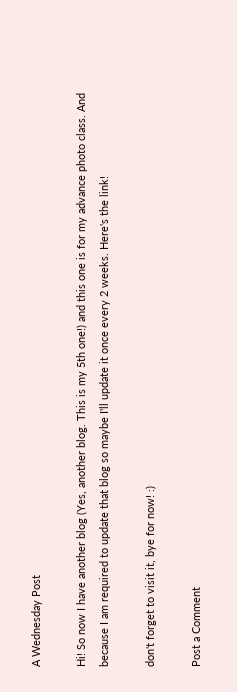A Wednesday Post

Hi! So now I have another blog (Yes, another blog. This is my 5th one!) and this one is for my advance photo class. And because I am required to update that blog so maybe I'll update it once every 2 weeks. Here's the link!

don't forget to visit it, bye for now! :)

Post a Comment